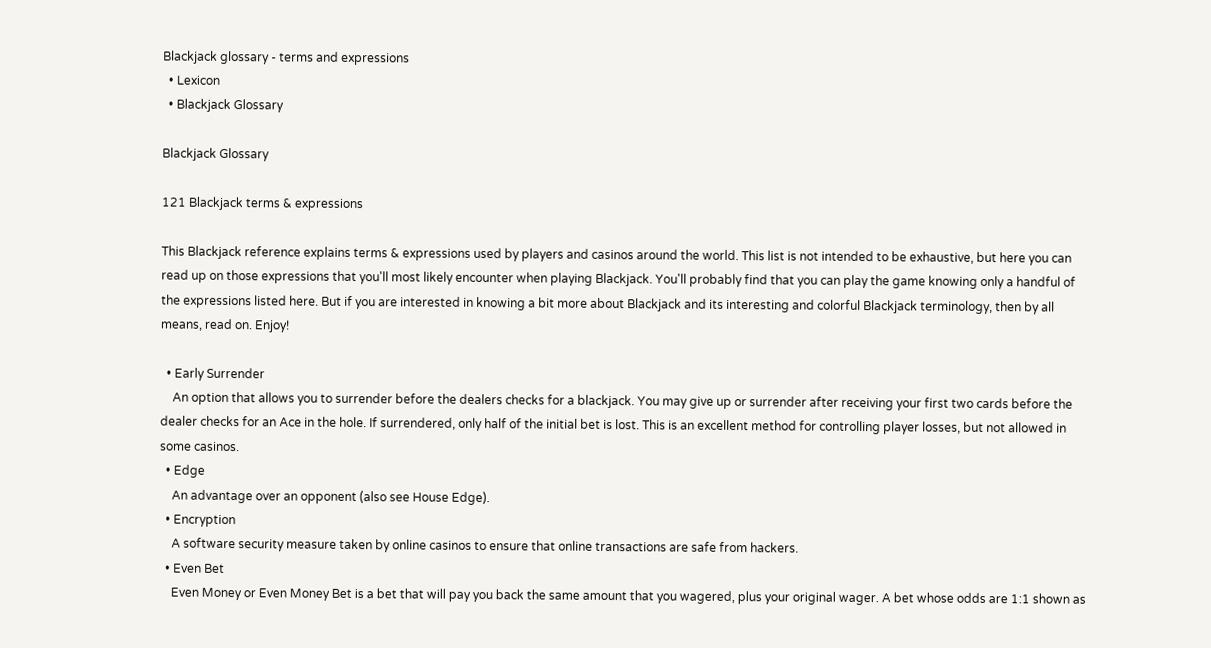Blackjack glossary - terms and expressions
  • Lexicon
  • Blackjack Glossary

Blackjack Glossary

121 Blackjack terms & expressions

This Blackjack reference explains terms & expressions used by players and casinos around the world. This list is not intended to be exhaustive, but here you can read up on those expressions that you'll most likely encounter when playing Blackjack. You'll probably find that you can play the game knowing only a handful of the expressions listed here. But if you are interested in knowing a bit more about Blackjack and its interesting and colorful Blackjack terminology, then by all means, read on. Enjoy!

  • Early Surrender
    An option that allows you to surrender before the dealers checks for a blackjack. You may give up or surrender after receiving your first two cards before the dealer checks for an Ace in the hole. If surrendered, only half of the initial bet is lost. This is an excellent method for controlling player losses, but not allowed in some casinos.
  • Edge
    An advantage over an opponent (also see House Edge).
  • Encryption
    A software security measure taken by online casinos to ensure that online transactions are safe from hackers.
  • Even Bet
    Even Money or Even Money Bet is a bet that will pay you back the same amount that you wagered, plus your original wager. A bet whose odds are 1:1 shown as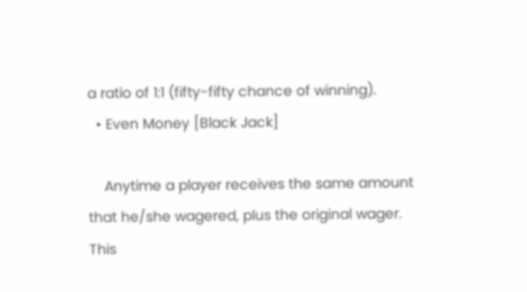a ratio of 1:1 (fifty-fifty chance of winning).
  • Even Money [Black Jack]

    Anytime a player receives the same amount that he/she wagered, plus the original wager. This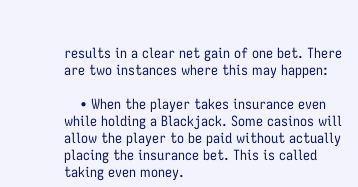results in a clear net gain of one bet. There are two instances where this may happen:

    • When the player takes insurance even while holding a Blackjack. Some casinos will allow the player to be paid without actually placing the insurance bet. This is called taking even money.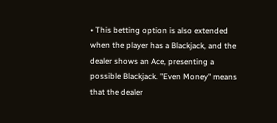• This betting option is also extended when the player has a Blackjack, and the dealer shows an Ace, presenting a possible Blackjack. "Even Money" means that the dealer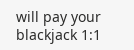will pay your blackjack 1:1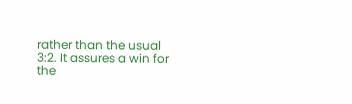rather than the usual 3:2. It assures a win for the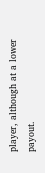player, although at a lower payout.